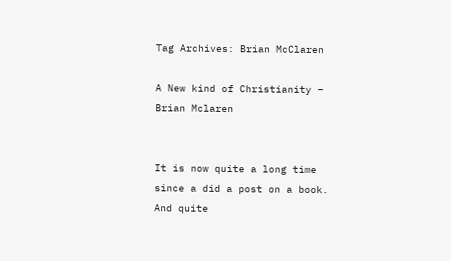Tag Archives: Brian McClaren

A New kind of Christianity – Brian Mclaren


It is now quite a long time since a did a post on a book. And quite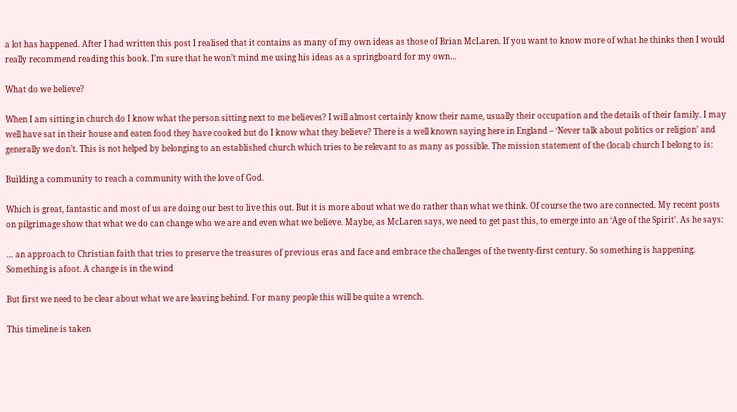a lot has happened. After I had written this post I realised that it contains as many of my own ideas as those of Brian McLaren. If you want to know more of what he thinks then I would really recommend reading this book. I’m sure that he won’t mind me using his ideas as a springboard for my own…

What do we believe?

When I am sitting in church do I know what the person sitting next to me believes? I will almost certainly know their name, usually their occupation and the details of their family. I may well have sat in their house and eaten food they have cooked but do I know what they believe? There is a well known saying here in England – ‘Never talk about politics or religion’ and generally we don’t. This is not helped by belonging to an established church which tries to be relevant to as many as possible. The mission statement of the (local) church I belong to is:

Building a community to reach a community with the love of God.

Which is great, fantastic and most of us are doing our best to live this out. But it is more about what we do rather than what we think. Of course the two are connected. My recent posts on pilgrimage show that what we do can change who we are and even what we believe. Maybe, as McLaren says, we need to get past this, to emerge into an ‘Age of the Spirit’. As he says:

… an approach to Christian faith that tries to preserve the treasures of previous eras and face and embrace the challenges of the twenty-first century. So something is happening. Something is afoot. A change is in the wind

But first we need to be clear about what we are leaving behind. For many people this will be quite a wrench.

This timeline is taken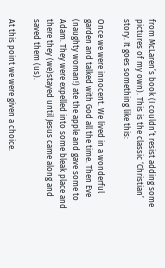from McLaren’s book (I couldn’t resist adding some pictures of my own). This is the classic ‘Christian’ story. It goes something like this:

Once we were innocent. We lived in a wonderful garden and talked with God all the time. Then Eve (naughty woman!) ate the apple and gave some to Adam. They were expelled into some bleak place and there they (we)stayed until Jesus came along and saved them (us).

At this point we were given a choice.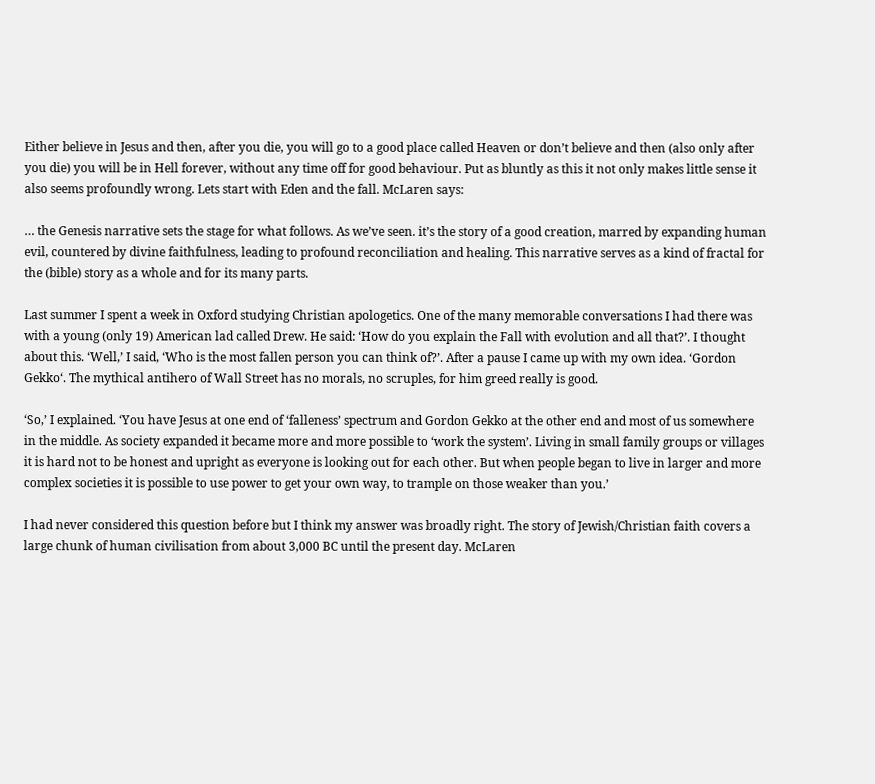Either believe in Jesus and then, after you die, you will go to a good place called Heaven or don’t believe and then (also only after you die) you will be in Hell forever, without any time off for good behaviour. Put as bluntly as this it not only makes little sense it also seems profoundly wrong. Lets start with Eden and the fall. McLaren says:

… the Genesis narrative sets the stage for what follows. As we’ve seen. it’s the story of a good creation, marred by expanding human evil, countered by divine faithfulness, leading to profound reconciliation and healing. This narrative serves as a kind of fractal for the (bible) story as a whole and for its many parts.

Last summer I spent a week in Oxford studying Christian apologetics. One of the many memorable conversations I had there was with a young (only 19) American lad called Drew. He said: ‘How do you explain the Fall with evolution and all that?’. I thought about this. ‘Well,’ I said, ‘Who is the most fallen person you can think of?’. After a pause I came up with my own idea. ‘Gordon Gekko‘. The mythical antihero of Wall Street has no morals, no scruples, for him greed really is good.

‘So,’ I explained. ‘You have Jesus at one end of ‘falleness’ spectrum and Gordon Gekko at the other end and most of us somewhere in the middle. As society expanded it became more and more possible to ‘work the system’. Living in small family groups or villages it is hard not to be honest and upright as everyone is looking out for each other. But when people began to live in larger and more complex societies it is possible to use power to get your own way, to trample on those weaker than you.’

I had never considered this question before but I think my answer was broadly right. The story of Jewish/Christian faith covers a large chunk of human civilisation from about 3,000 BC until the present day. McLaren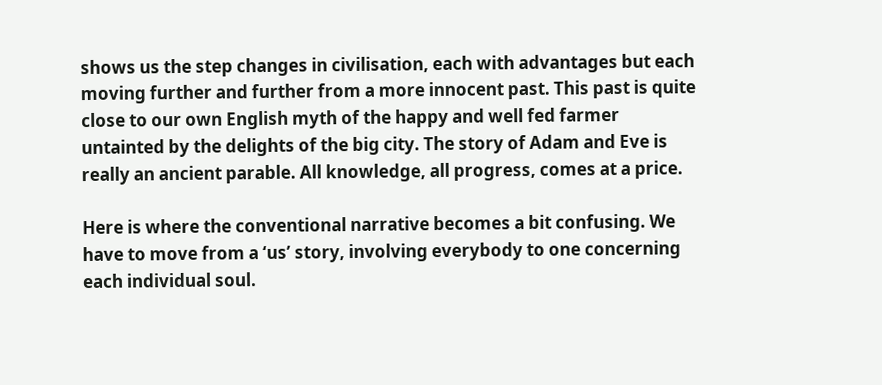shows us the step changes in civilisation, each with advantages but each moving further and further from a more innocent past. This past is quite close to our own English myth of the happy and well fed farmer untainted by the delights of the big city. The story of Adam and Eve is really an ancient parable. All knowledge, all progress, comes at a price.

Here is where the conventional narrative becomes a bit confusing. We have to move from a ‘us’ story, involving everybody to one concerning each individual soul.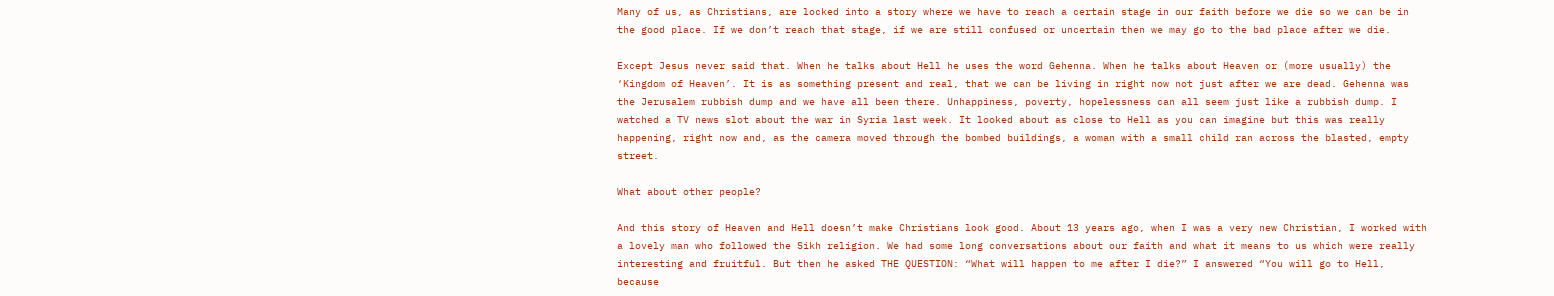Many of us, as Christians, are locked into a story where we have to reach a certain stage in our faith before we die so we can be in the good place. If we don’t reach that stage, if we are still confused or uncertain then we may go to the bad place after we die.

Except Jesus never said that. When he talks about Hell he uses the word Gehenna. When he talks about Heaven or (more usually) the ‘Kingdom of Heaven’. It is as something present and real, that we can be living in right now not just after we are dead. Gehenna was the Jerusalem rubbish dump and we have all been there. Unhappiness, poverty, hopelessness can all seem just like a rubbish dump. I watched a TV news slot about the war in Syria last week. It looked about as close to Hell as you can imagine but this was really happening, right now and, as the camera moved through the bombed buildings, a woman with a small child ran across the blasted, empty street.

What about other people?

And this story of Heaven and Hell doesn’t make Christians look good. About 13 years ago, when I was a very new Christian, I worked with a lovely man who followed the Sikh religion. We had some long conversations about our faith and what it means to us which were really interesting and fruitful. But then he asked THE QUESTION: “What will happen to me after I die?” I answered “You will go to Hell, because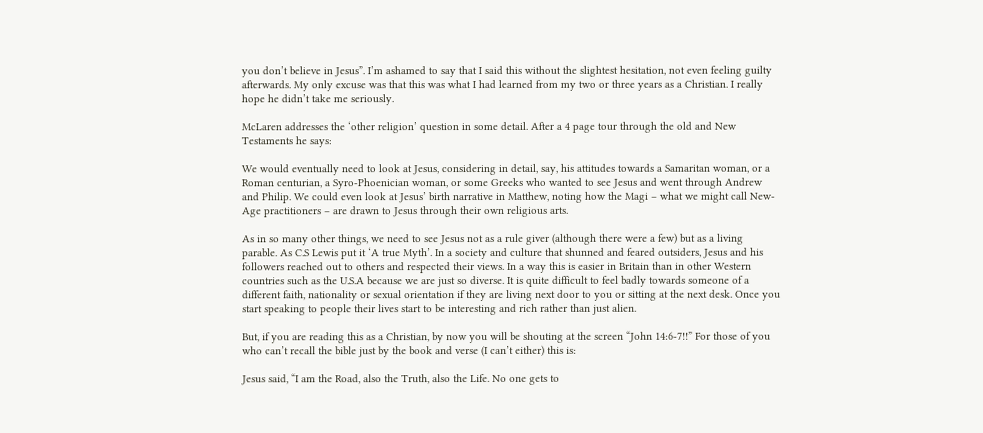you don’t believe in Jesus”. I’m ashamed to say that I said this without the slightest hesitation, not even feeling guilty afterwards. My only excuse was that this was what I had learned from my two or three years as a Christian. I really hope he didn’t take me seriously.

McLaren addresses the ‘other religion’ question in some detail. After a 4 page tour through the old and New Testaments he says:

We would eventually need to look at Jesus, considering in detail, say, his attitudes towards a Samaritan woman, or a Roman centurian, a Syro-Phoenician woman, or some Greeks who wanted to see Jesus and went through Andrew and Philip. We could even look at Jesus’ birth narrative in Matthew, noting how the Magi – what we might call New-Age practitioners – are drawn to Jesus through their own religious arts.

As in so many other things, we need to see Jesus not as a rule giver (although there were a few) but as a living parable. As C.S Lewis put it ‘A true Myth’. In a society and culture that shunned and feared outsiders, Jesus and his followers reached out to others and respected their views. In a way this is easier in Britain than in other Western countries such as the U.S.A because we are just so diverse. It is quite difficult to feel badly towards someone of a different faith, nationality or sexual orientation if they are living next door to you or sitting at the next desk. Once you start speaking to people their lives start to be interesting and rich rather than just alien.

But, if you are reading this as a Christian, by now you will be shouting at the screen “John 14:6-7!!” For those of you who can’t recall the bible just by the book and verse (I can’t either) this is:

Jesus said, “I am the Road, also the Truth, also the Life. No one gets to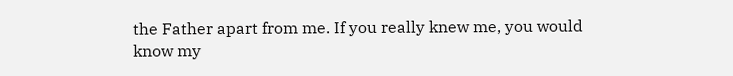the Father apart from me. If you really knew me, you would know my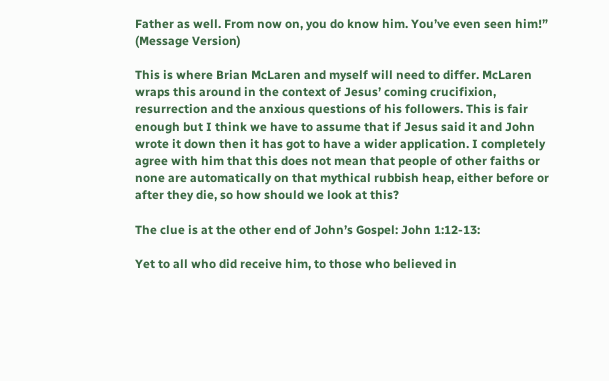Father as well. From now on, you do know him. You’ve even seen him!” (Message Version)

This is where Brian McLaren and myself will need to differ. McLaren wraps this around in the context of Jesus’ coming crucifixion, resurrection and the anxious questions of his followers. This is fair enough but I think we have to assume that if Jesus said it and John wrote it down then it has got to have a wider application. I completely agree with him that this does not mean that people of other faiths or none are automatically on that mythical rubbish heap, either before or after they die, so how should we look at this?

The clue is at the other end of John’s Gospel: John 1:12-13:

Yet to all who did receive him, to those who believed in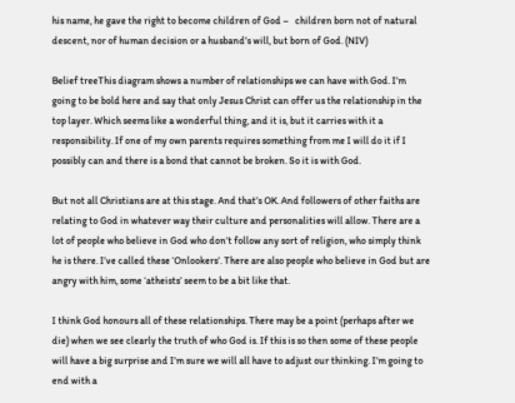his name, he gave the right to become children of God –   children born not of natural descent, nor of human decision or a husband’s will, but born of God. (NIV)

Belief treeThis diagram shows a number of relationships we can have with God. I’m going to be bold here and say that only Jesus Christ can offer us the relationship in the top layer. Which seems like a wonderful thing, and it is, but it carries with it a responsibility. If one of my own parents requires something from me I will do it if I possibly can and there is a bond that cannot be broken. So it is with God.

But not all Christians are at this stage. And that’s OK. And followers of other faiths are relating to God in whatever way their culture and personalities will allow. There are a lot of people who believe in God who don’t follow any sort of religion, who simply think he is there. I’ve called these ‘Onlookers’. There are also people who believe in God but are angry with him, some ‘atheists’ seem to be a bit like that.

I think God honours all of these relationships. There may be a point (perhaps after we die) when we see clearly the truth of who God is. If this is so then some of these people will have a big surprise and I’m sure we will all have to adjust our thinking. I’m going to end with a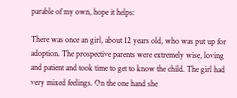parable of my own, hope it helps:

There was once an girl, about 12 years old, who was put up for adoption. The prospective parents were extremely wise, loving and patient and took time to get to know the child. The girl had very mixed feelings. On the one hand she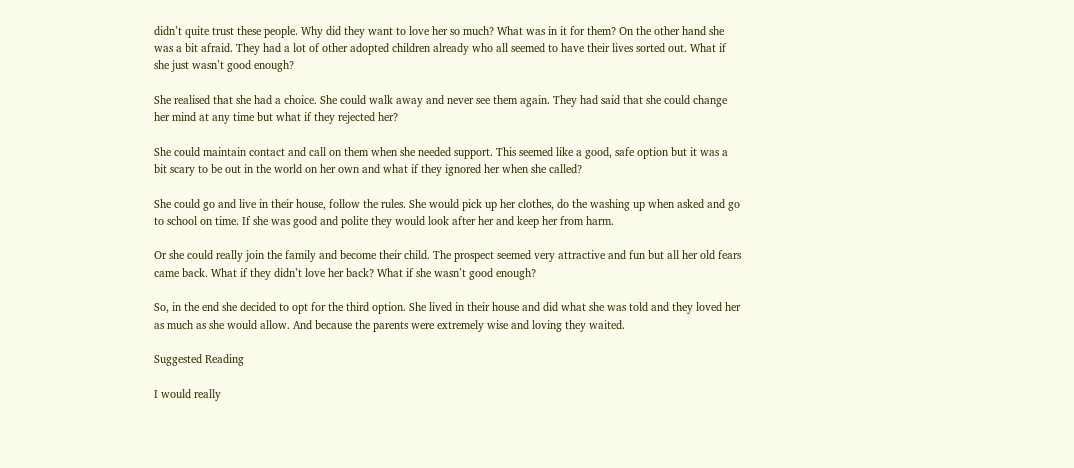didn’t quite trust these people. Why did they want to love her so much? What was in it for them? On the other hand she was a bit afraid. They had a lot of other adopted children already who all seemed to have their lives sorted out. What if she just wasn’t good enough?

She realised that she had a choice. She could walk away and never see them again. They had said that she could change her mind at any time but what if they rejected her?

She could maintain contact and call on them when she needed support. This seemed like a good, safe option but it was a bit scary to be out in the world on her own and what if they ignored her when she called?

She could go and live in their house, follow the rules. She would pick up her clothes, do the washing up when asked and go to school on time. If she was good and polite they would look after her and keep her from harm.

Or she could really join the family and become their child. The prospect seemed very attractive and fun but all her old fears came back. What if they didn’t love her back? What if she wasn’t good enough?

So, in the end she decided to opt for the third option. She lived in their house and did what she was told and they loved her as much as she would allow. And because the parents were extremely wise and loving they waited.

Suggested Reading

I would really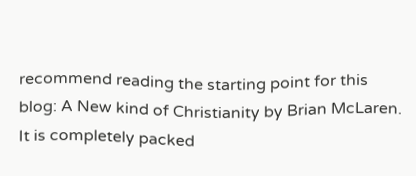recommend reading the starting point for this blog: A New kind of Christianity by Brian McLaren. It is completely packed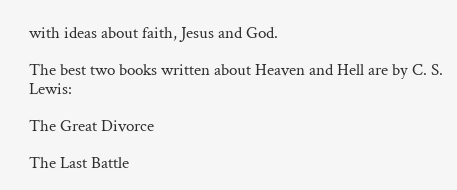with ideas about faith, Jesus and God.

The best two books written about Heaven and Hell are by C. S. Lewis:

The Great Divorce

The Last Battle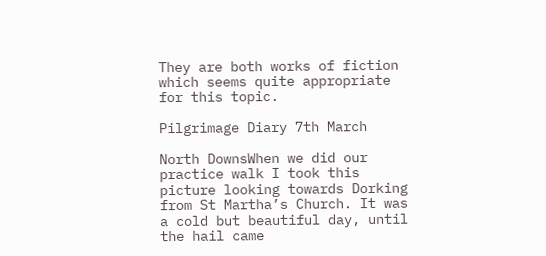They are both works of fiction which seems quite appropriate for this topic.

Pilgrimage Diary 7th March

North DownsWhen we did our practice walk I took this picture looking towards Dorking from St Martha’s Church. It was a cold but beautiful day, until the hail came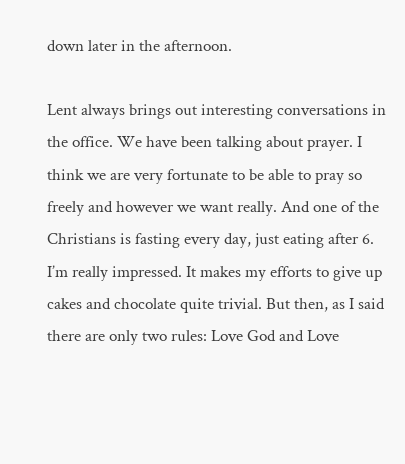down later in the afternoon.

Lent always brings out interesting conversations in the office. We have been talking about prayer. I think we are very fortunate to be able to pray so freely and however we want really. And one of the Christians is fasting every day, just eating after 6. I’m really impressed. It makes my efforts to give up cakes and chocolate quite trivial. But then, as I said there are only two rules: Love God and Love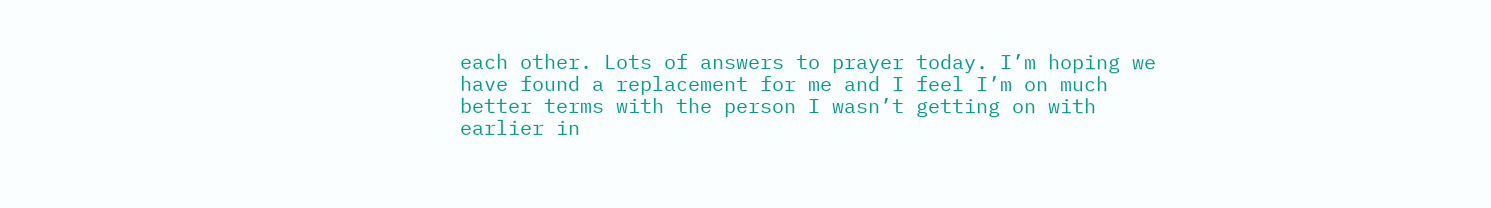each other. Lots of answers to prayer today. I’m hoping we have found a replacement for me and I feel I’m on much better terms with the person I wasn’t getting on with earlier in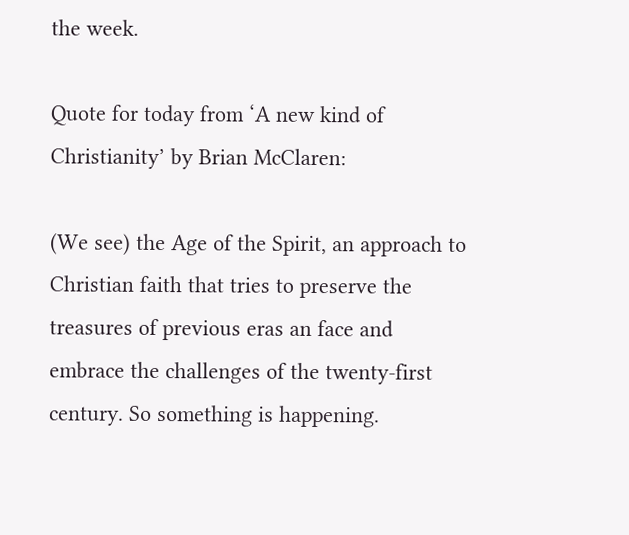the week.

Quote for today from ‘A new kind of Christianity’ by Brian McClaren:

(We see) the Age of the Spirit, an approach to Christian faith that tries to preserve the treasures of previous eras an face and embrace the challenges of the twenty-first century. So something is happening.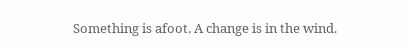Something is afoot. A change is in the wind.